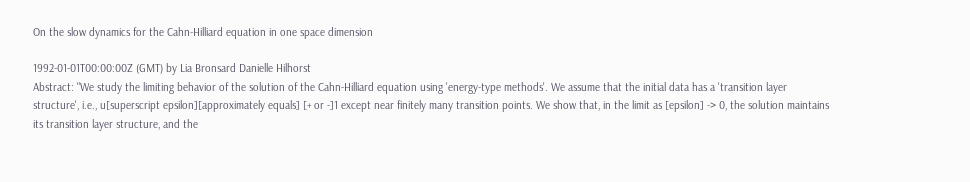On the slow dynamics for the Cahn-Hilliard equation in one space dimension

1992-01-01T00:00:00Z (GMT) by Lia Bronsard Danielle Hilhorst
Abstract: "We study the limiting behavior of the solution of the Cahn-Hilliard equation using 'energy-type methods'. We assume that the initial data has a 'transition layer structure', i.e., u[superscript epsilon][approximately equals] [+ or -]1 except near finitely many transition points. We show that, in the limit as [epsilon] -> 0, the solution maintains its transition layer structure, and the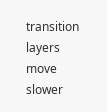transition layers move slower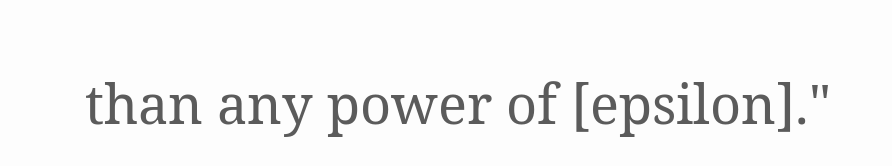than any power of [epsilon]."